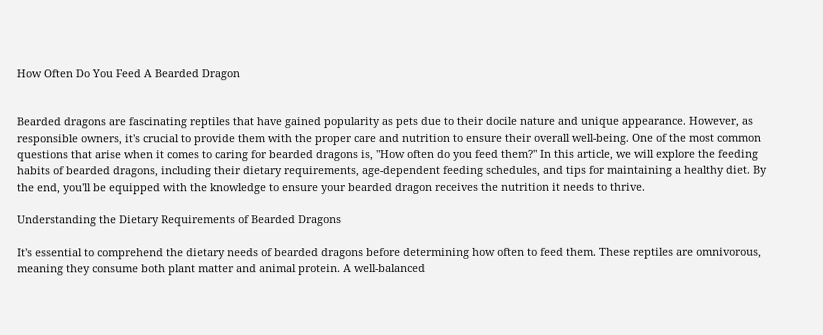How Often Do You Feed A Bearded Dragon


Bearded dragons are fascinating reptiles that have gained popularity as pets due to their docile nature and unique appearance. However, as responsible owners, it's crucial to provide them with the proper care and nutrition to ensure their overall well-being. One of the most common questions that arise when it comes to caring for bearded dragons is, "How often do you feed them?" In this article, we will explore the feeding habits of bearded dragons, including their dietary requirements, age-dependent feeding schedules, and tips for maintaining a healthy diet. By the end, you'll be equipped with the knowledge to ensure your bearded dragon receives the nutrition it needs to thrive.

Understanding the Dietary Requirements of Bearded Dragons

It's essential to comprehend the dietary needs of bearded dragons before determining how often to feed them. These reptiles are omnivorous, meaning they consume both plant matter and animal protein. A well-balanced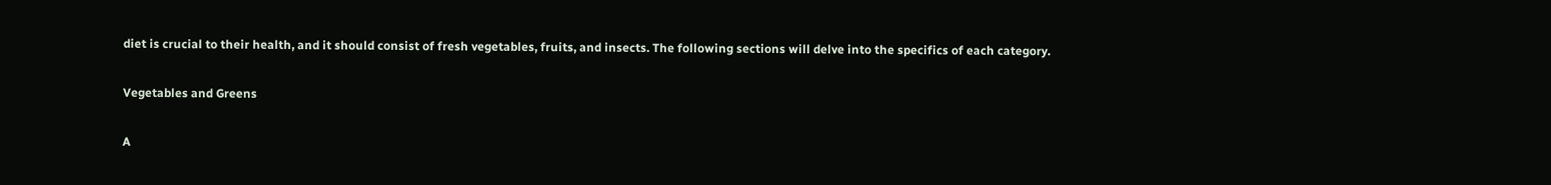diet is crucial to their health, and it should consist of fresh vegetables, fruits, and insects. The following sections will delve into the specifics of each category.

Vegetables and Greens

A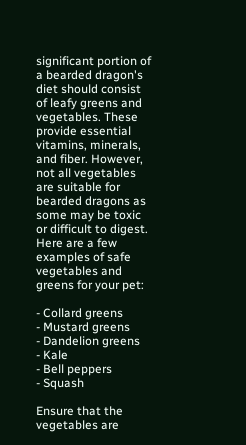significant portion of a bearded dragon's diet should consist of leafy greens and vegetables. These provide essential vitamins, minerals, and fiber. However, not all vegetables are suitable for bearded dragons as some may be toxic or difficult to digest. Here are a few examples of safe vegetables and greens for your pet:

- Collard greens
- Mustard greens
- Dandelion greens
- Kale
- Bell peppers
- Squash

Ensure that the vegetables are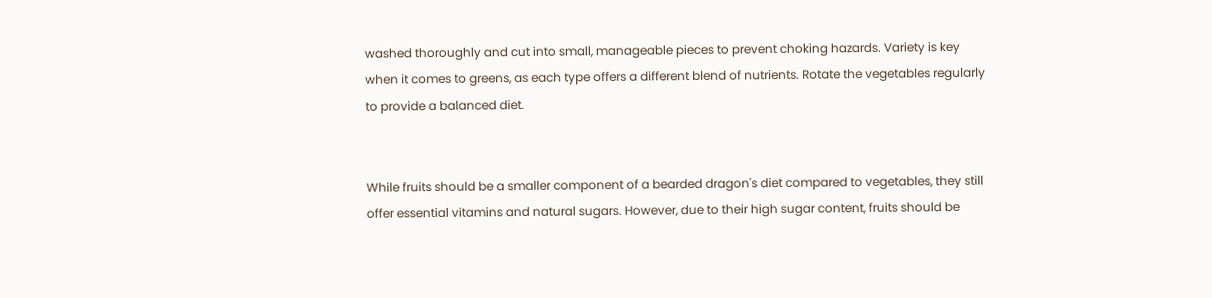washed thoroughly and cut into small, manageable pieces to prevent choking hazards. Variety is key when it comes to greens, as each type offers a different blend of nutrients. Rotate the vegetables regularly to provide a balanced diet.


While fruits should be a smaller component of a bearded dragon's diet compared to vegetables, they still offer essential vitamins and natural sugars. However, due to their high sugar content, fruits should be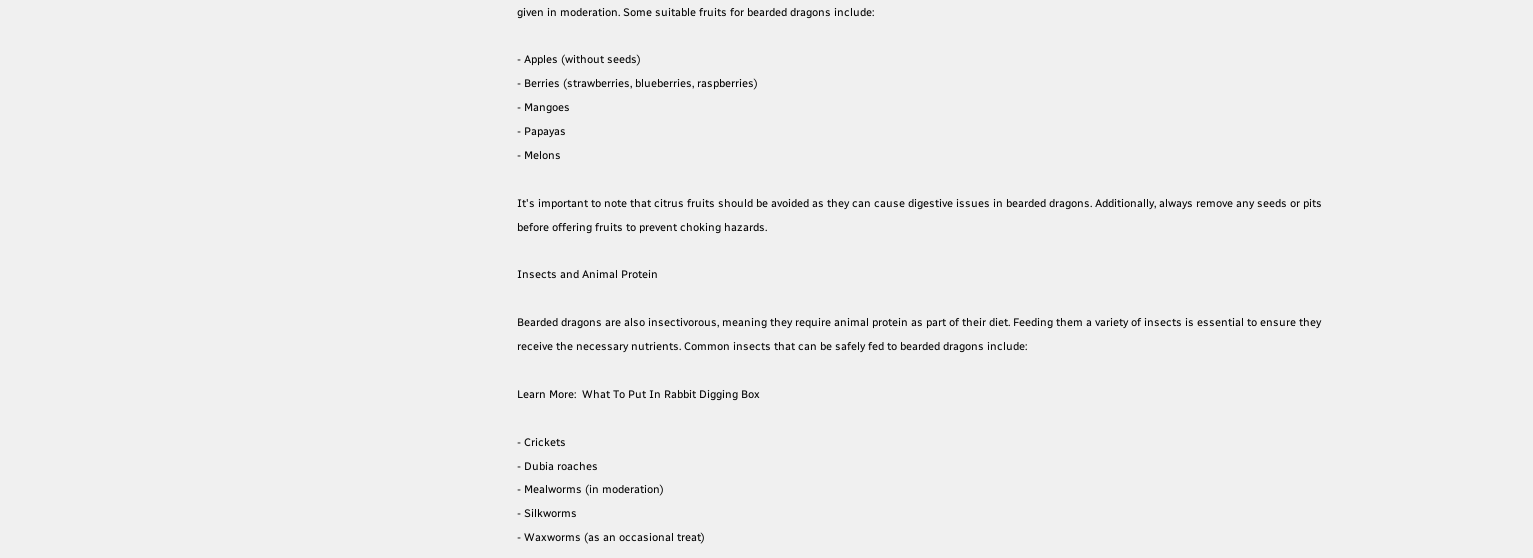given in moderation. Some suitable fruits for bearded dragons include:

- Apples (without seeds)
- Berries (strawberries, blueberries, raspberries)
- Mangoes
- Papayas
- Melons

It's important to note that citrus fruits should be avoided as they can cause digestive issues in bearded dragons. Additionally, always remove any seeds or pits before offering fruits to prevent choking hazards.

Insects and Animal Protein

Bearded dragons are also insectivorous, meaning they require animal protein as part of their diet. Feeding them a variety of insects is essential to ensure they receive the necessary nutrients. Common insects that can be safely fed to bearded dragons include:

Learn More:  What To Put In Rabbit Digging Box

- Crickets
- Dubia roaches
- Mealworms (in moderation)
- Silkworms
- Waxworms (as an occasional treat)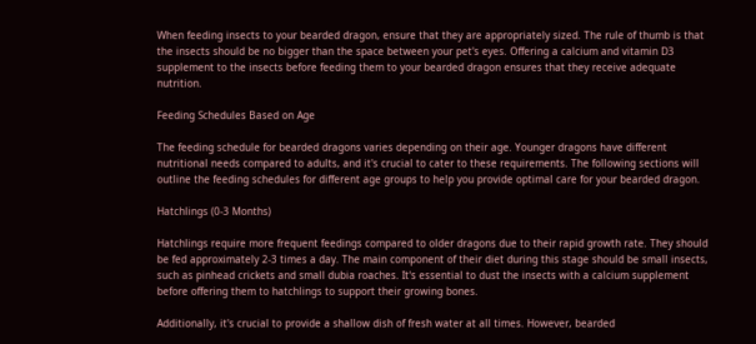When feeding insects to your bearded dragon, ensure that they are appropriately sized. The rule of thumb is that the insects should be no bigger than the space between your pet's eyes. Offering a calcium and vitamin D3 supplement to the insects before feeding them to your bearded dragon ensures that they receive adequate nutrition.

Feeding Schedules Based on Age

The feeding schedule for bearded dragons varies depending on their age. Younger dragons have different nutritional needs compared to adults, and it's crucial to cater to these requirements. The following sections will outline the feeding schedules for different age groups to help you provide optimal care for your bearded dragon.

Hatchlings (0-3 Months)

Hatchlings require more frequent feedings compared to older dragons due to their rapid growth rate. They should be fed approximately 2-3 times a day. The main component of their diet during this stage should be small insects, such as pinhead crickets and small dubia roaches. It's essential to dust the insects with a calcium supplement before offering them to hatchlings to support their growing bones.

Additionally, it's crucial to provide a shallow dish of fresh water at all times. However, bearded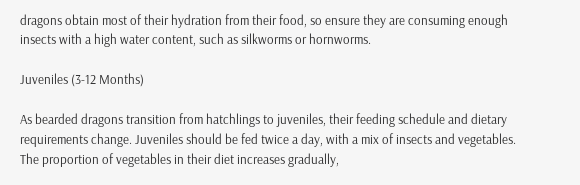dragons obtain most of their hydration from their food, so ensure they are consuming enough insects with a high water content, such as silkworms or hornworms.

Juveniles (3-12 Months)

As bearded dragons transition from hatchlings to juveniles, their feeding schedule and dietary requirements change. Juveniles should be fed twice a day, with a mix of insects and vegetables. The proportion of vegetables in their diet increases gradually,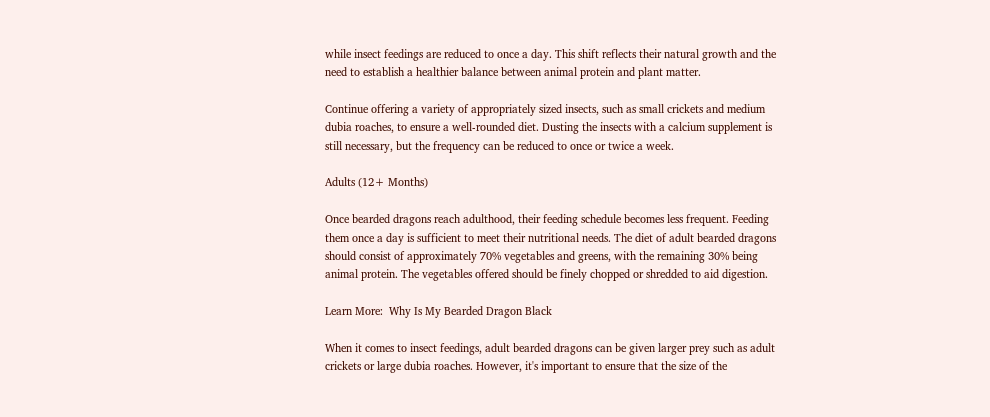while insect feedings are reduced to once a day. This shift reflects their natural growth and the need to establish a healthier balance between animal protein and plant matter.

Continue offering a variety of appropriately sized insects, such as small crickets and medium dubia roaches, to ensure a well-rounded diet. Dusting the insects with a calcium supplement is still necessary, but the frequency can be reduced to once or twice a week.

Adults (12+ Months)

Once bearded dragons reach adulthood, their feeding schedule becomes less frequent. Feeding them once a day is sufficient to meet their nutritional needs. The diet of adult bearded dragons should consist of approximately 70% vegetables and greens, with the remaining 30% being animal protein. The vegetables offered should be finely chopped or shredded to aid digestion.

Learn More:  Why Is My Bearded Dragon Black

When it comes to insect feedings, adult bearded dragons can be given larger prey such as adult crickets or large dubia roaches. However, it's important to ensure that the size of the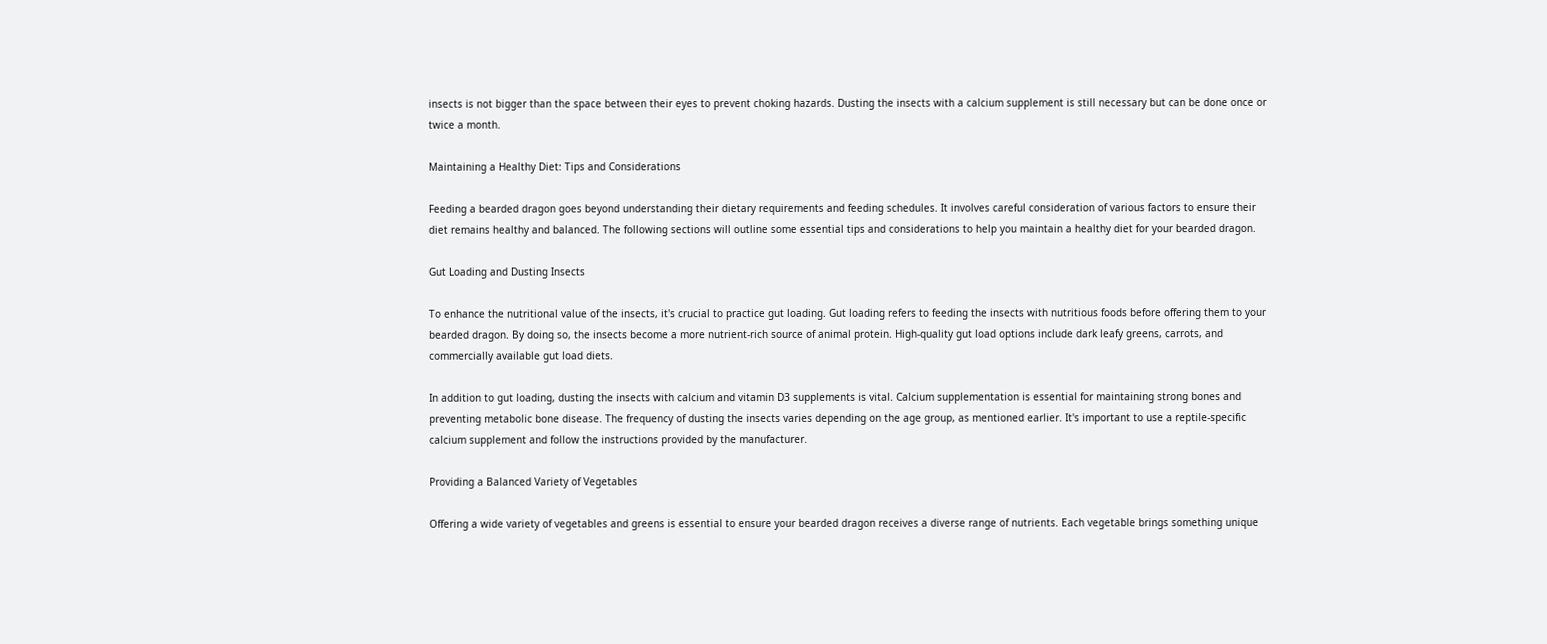insects is not bigger than the space between their eyes to prevent choking hazards. Dusting the insects with a calcium supplement is still necessary but can be done once or twice a month.

Maintaining a Healthy Diet: Tips and Considerations

Feeding a bearded dragon goes beyond understanding their dietary requirements and feeding schedules. It involves careful consideration of various factors to ensure their diet remains healthy and balanced. The following sections will outline some essential tips and considerations to help you maintain a healthy diet for your bearded dragon.

Gut Loading and Dusting Insects

To enhance the nutritional value of the insects, it's crucial to practice gut loading. Gut loading refers to feeding the insects with nutritious foods before offering them to your bearded dragon. By doing so, the insects become a more nutrient-rich source of animal protein. High-quality gut load options include dark leafy greens, carrots, and commercially available gut load diets.

In addition to gut loading, dusting the insects with calcium and vitamin D3 supplements is vital. Calcium supplementation is essential for maintaining strong bones and preventing metabolic bone disease. The frequency of dusting the insects varies depending on the age group, as mentioned earlier. It's important to use a reptile-specific calcium supplement and follow the instructions provided by the manufacturer.

Providing a Balanced Variety of Vegetables

Offering a wide variety of vegetables and greens is essential to ensure your bearded dragon receives a diverse range of nutrients. Each vegetable brings something unique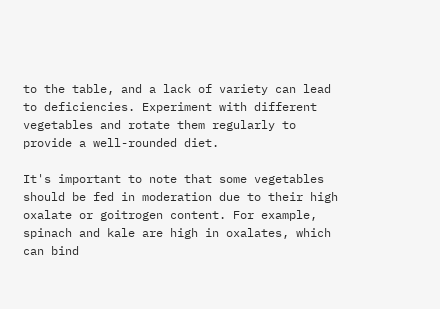to the table, and a lack of variety can lead to deficiencies. Experiment with different vegetables and rotate them regularly to provide a well-rounded diet.

It's important to note that some vegetables should be fed in moderation due to their high oxalate or goitrogen content. For example, spinach and kale are high in oxalates, which can bind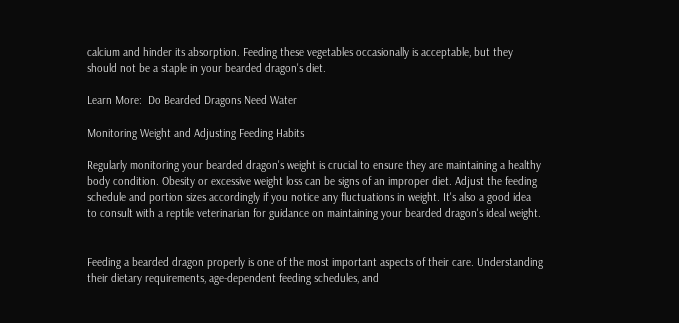calcium and hinder its absorption. Feeding these vegetables occasionally is acceptable, but they should not be a staple in your bearded dragon's diet.

Learn More:  Do Bearded Dragons Need Water

Monitoring Weight and Adjusting Feeding Habits

Regularly monitoring your bearded dragon's weight is crucial to ensure they are maintaining a healthy body condition. Obesity or excessive weight loss can be signs of an improper diet. Adjust the feeding schedule and portion sizes accordingly if you notice any fluctuations in weight. It's also a good idea to consult with a reptile veterinarian for guidance on maintaining your bearded dragon's ideal weight.


Feeding a bearded dragon properly is one of the most important aspects of their care. Understanding their dietary requirements, age-dependent feeding schedules, and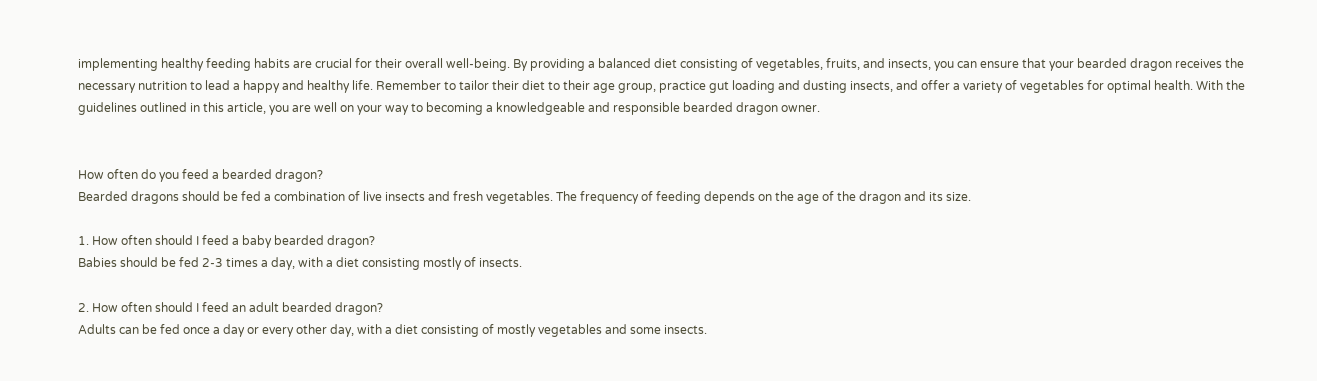implementing healthy feeding habits are crucial for their overall well-being. By providing a balanced diet consisting of vegetables, fruits, and insects, you can ensure that your bearded dragon receives the necessary nutrition to lead a happy and healthy life. Remember to tailor their diet to their age group, practice gut loading and dusting insects, and offer a variety of vegetables for optimal health. With the guidelines outlined in this article, you are well on your way to becoming a knowledgeable and responsible bearded dragon owner.


How often do you feed a bearded dragon?
Bearded dragons should be fed a combination of live insects and fresh vegetables. The frequency of feeding depends on the age of the dragon and its size.

1. How often should I feed a baby bearded dragon?
Babies should be fed 2-3 times a day, with a diet consisting mostly of insects.

2. How often should I feed an adult bearded dragon?
Adults can be fed once a day or every other day, with a diet consisting of mostly vegetables and some insects.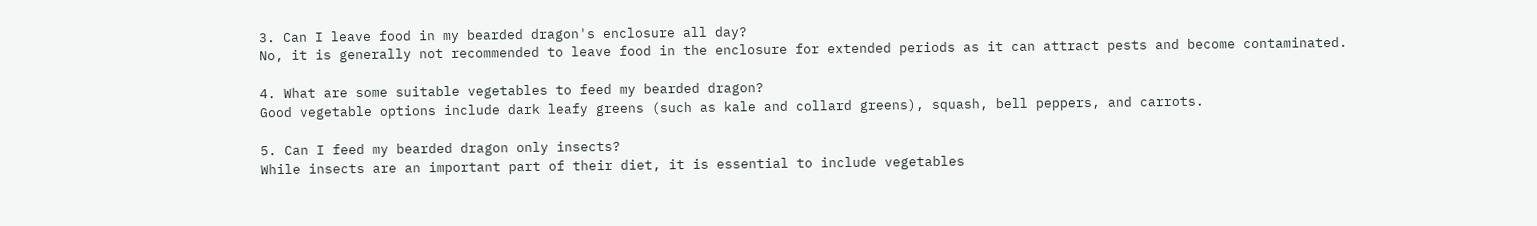3. Can I leave food in my bearded dragon's enclosure all day?
No, it is generally not recommended to leave food in the enclosure for extended periods as it can attract pests and become contaminated.

4. What are some suitable vegetables to feed my bearded dragon?
Good vegetable options include dark leafy greens (such as kale and collard greens), squash, bell peppers, and carrots.

5. Can I feed my bearded dragon only insects?
While insects are an important part of their diet, it is essential to include vegetables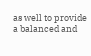as well to provide a balanced and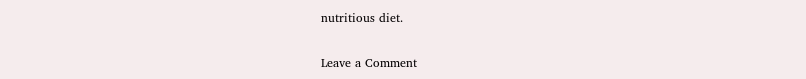nutritious diet.

Leave a Comment